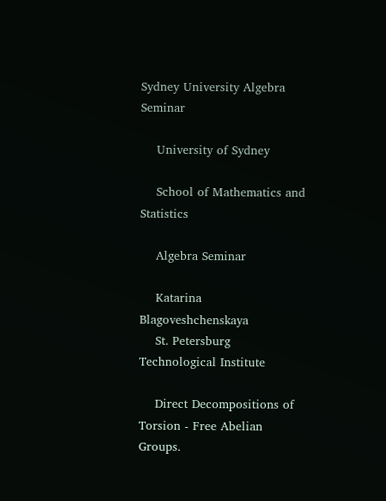Sydney University Algebra Seminar

    University of Sydney

    School of Mathematics and Statistics

    Algebra Seminar

    Katarina Blagoveshchenskaya
    St. Petersburg Technological Institute

    Direct Decompositions of Torsion - Free Abelian Groups.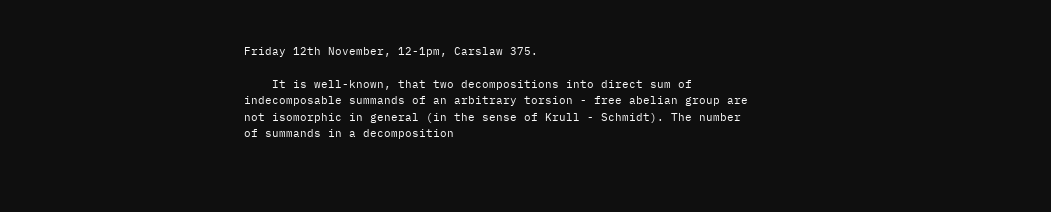Friday 12th November, 12-1pm, Carslaw 375.

    It is well-known, that two decompositions into direct sum of indecomposable summands of an arbitrary torsion - free abelian group are not isomorphic in general (in the sense of Krull - Schmidt). The number of summands in a decomposition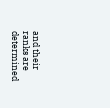and their ranks are determined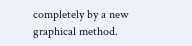completely by a new graphical method.